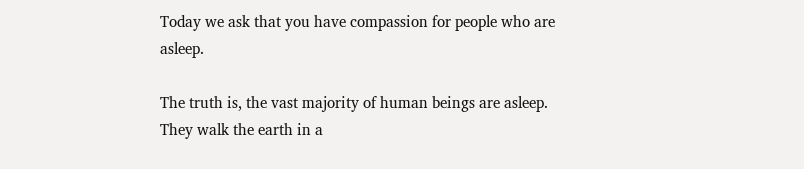Today we ask that you have compassion for people who are asleep.

The truth is, the vast majority of human beings are asleep.  They walk the earth in a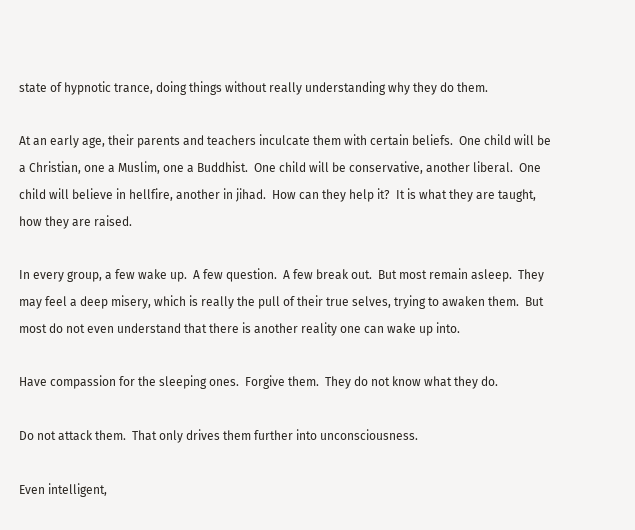state of hypnotic trance, doing things without really understanding why they do them.

At an early age, their parents and teachers inculcate them with certain beliefs.  One child will be a Christian, one a Muslim, one a Buddhist.  One child will be conservative, another liberal.  One child will believe in hellfire, another in jihad.  How can they help it?  It is what they are taught, how they are raised.

In every group, a few wake up.  A few question.  A few break out.  But most remain asleep.  They may feel a deep misery, which is really the pull of their true selves, trying to awaken them.  But most do not even understand that there is another reality one can wake up into.

Have compassion for the sleeping ones.  Forgive them.  They do not know what they do.

Do not attack them.  That only drives them further into unconsciousness.

Even intelligent,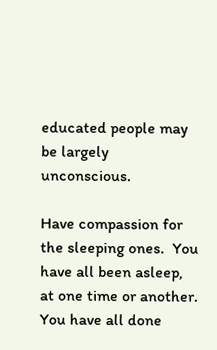educated people may be largely unconscious.

Have compassion for the sleeping ones.  You have all been asleep, at one time or another.  You have all done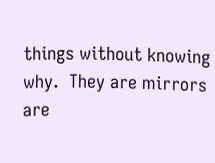things without knowing why.  They are mirrors are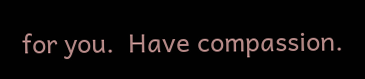for you.  Have compassion.